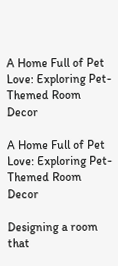A Home Full of Pet Love: Exploring Pet-Themed Room Decor

A Home Full of Pet Love: Exploring Pet-Themed Room Decor

Designing a room that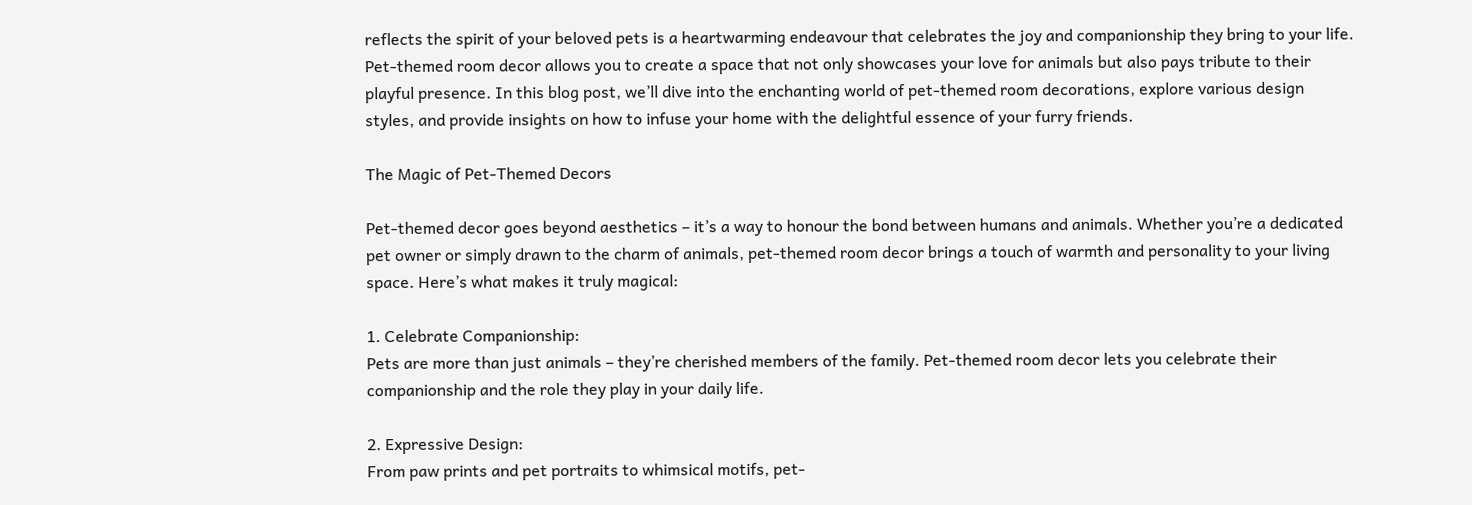reflects the spirit of your beloved pets is a heartwarming endeavour that celebrates the joy and companionship they bring to your life. Pet-themed room decor allows you to create a space that not only showcases your love for animals but also pays tribute to their playful presence. In this blog post, we’ll dive into the enchanting world of pet-themed room decorations, explore various design styles, and provide insights on how to infuse your home with the delightful essence of your furry friends.

The Magic of Pet-Themed Decors

Pet-themed decor goes beyond aesthetics – it’s a way to honour the bond between humans and animals. Whether you’re a dedicated pet owner or simply drawn to the charm of animals, pet-themed room decor brings a touch of warmth and personality to your living space. Here’s what makes it truly magical:

1. Celebrate Companionship:
Pets are more than just animals – they’re cherished members of the family. Pet-themed room decor lets you celebrate their companionship and the role they play in your daily life.

2. Expressive Design:
From paw prints and pet portraits to whimsical motifs, pet-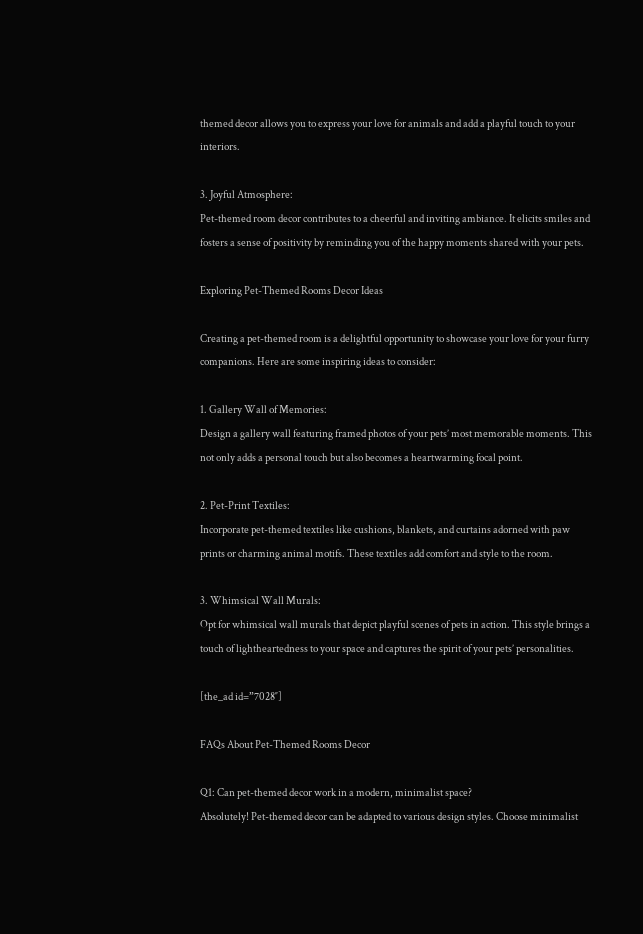themed decor allows you to express your love for animals and add a playful touch to your interiors.

3. Joyful Atmosphere:
Pet-themed room decor contributes to a cheerful and inviting ambiance. It elicits smiles and fosters a sense of positivity by reminding you of the happy moments shared with your pets.

Exploring Pet-Themed Rooms Decor Ideas

Creating a pet-themed room is a delightful opportunity to showcase your love for your furry companions. Here are some inspiring ideas to consider:

1. Gallery Wall of Memories:
Design a gallery wall featuring framed photos of your pets’ most memorable moments. This not only adds a personal touch but also becomes a heartwarming focal point.

2. Pet-Print Textiles:
Incorporate pet-themed textiles like cushions, blankets, and curtains adorned with paw prints or charming animal motifs. These textiles add comfort and style to the room.

3. Whimsical Wall Murals:
Opt for whimsical wall murals that depict playful scenes of pets in action. This style brings a touch of lightheartedness to your space and captures the spirit of your pets’ personalities.

[the_ad id=”7028″]

FAQs About Pet-Themed Rooms Decor

Q1: Can pet-themed decor work in a modern, minimalist space?
Absolutely! Pet-themed decor can be adapted to various design styles. Choose minimalist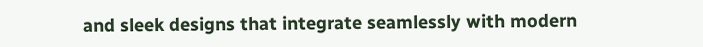and sleek designs that integrate seamlessly with modern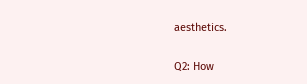aesthetics.

Q2: How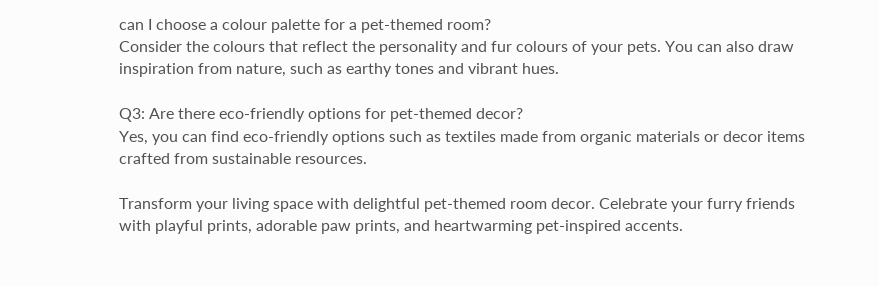can I choose a colour palette for a pet-themed room?
Consider the colours that reflect the personality and fur colours of your pets. You can also draw inspiration from nature, such as earthy tones and vibrant hues.

Q3: Are there eco-friendly options for pet-themed decor?
Yes, you can find eco-friendly options such as textiles made from organic materials or decor items crafted from sustainable resources.

Transform your living space with delightful pet-themed room decor. Celebrate your furry friends with playful prints, adorable paw prints, and heartwarming pet-inspired accents.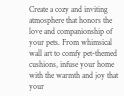Create a cozy and inviting atmosphere that honors the love and companionship of your pets. From whimsical wall art to comfy pet-themed cushions, infuse your home with the warmth and joy that your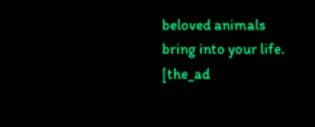beloved animals bring into your life.
[the_ad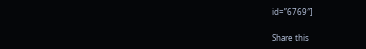id=”6769″]

Share this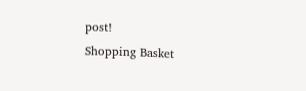post!
Shopping Basket